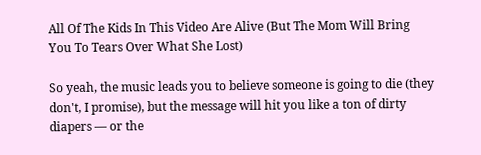All Of The Kids In This Video Are Alive (But The Mom Will Bring You To Tears Over What She Lost)

So yeah, the music leads you to believe someone is going to die (they don't, I promise), but the message will hit you like a ton of dirty diapers — or the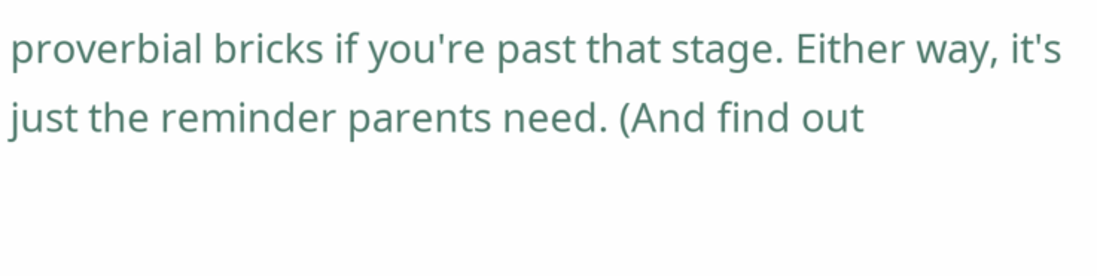proverbial bricks if you're past that stage. Either way, it's just the reminder parents need. (And find out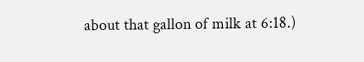about that gallon of milk at 6:18.)